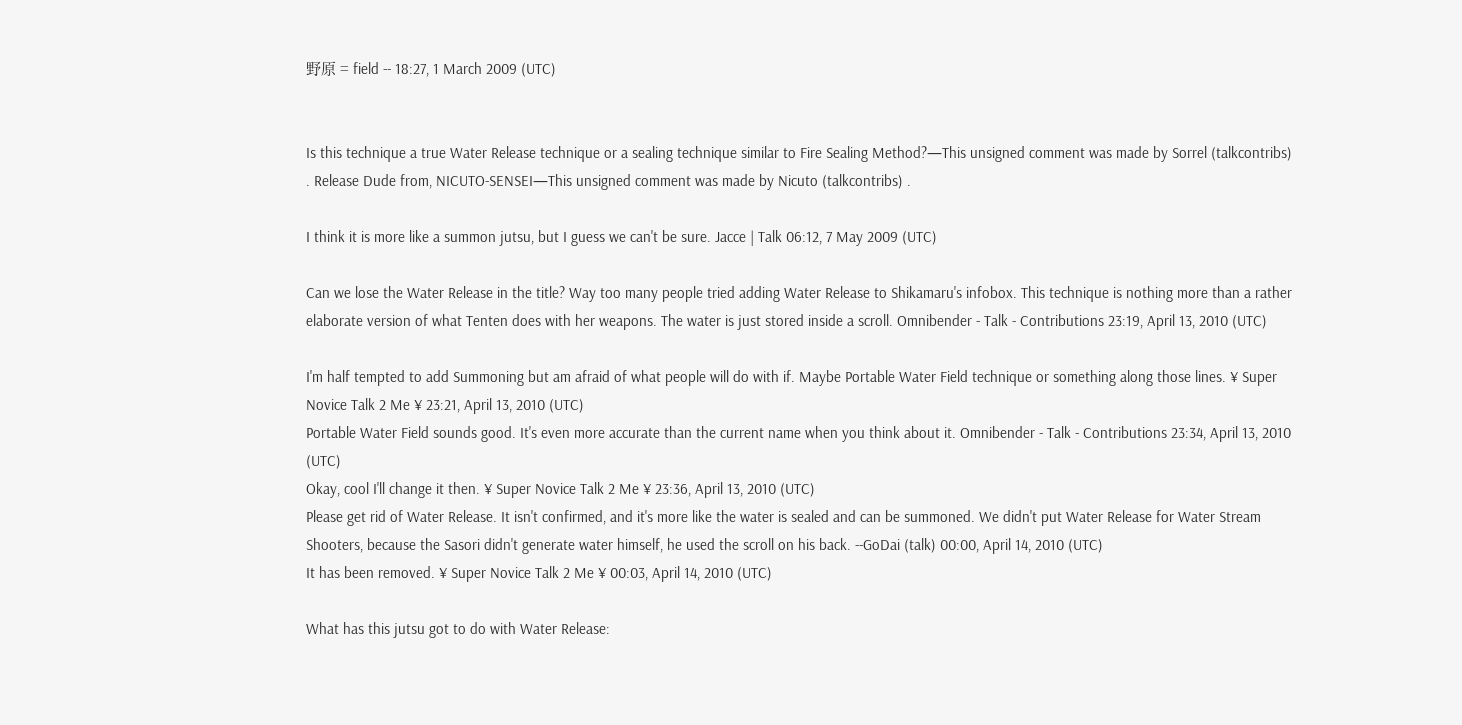野原 = field -- 18:27, 1 March 2009 (UTC)


Is this technique a true Water Release technique or a sealing technique similar to Fire Sealing Method?—This unsigned comment was made by Sorrel (talkcontribs) . Release Dude from, NICUTO-SENSEI—This unsigned comment was made by Nicuto (talkcontribs) .

I think it is more like a summon jutsu, but I guess we can't be sure. Jacce | Talk 06:12, 7 May 2009 (UTC)

Can we lose the Water Release in the title? Way too many people tried adding Water Release to Shikamaru's infobox. This technique is nothing more than a rather elaborate version of what Tenten does with her weapons. The water is just stored inside a scroll. Omnibender - Talk - Contributions 23:19, April 13, 2010 (UTC)

I'm half tempted to add Summoning but am afraid of what people will do with if. Maybe Portable Water Field technique or something along those lines. ¥ Super Novice Talk 2 Me ¥ 23:21, April 13, 2010 (UTC)
Portable Water Field sounds good. It's even more accurate than the current name when you think about it. Omnibender - Talk - Contributions 23:34, April 13, 2010 (UTC)
Okay, cool I'll change it then. ¥ Super Novice Talk 2 Me ¥ 23:36, April 13, 2010 (UTC)
Please get rid of Water Release. It isn't confirmed, and it's more like the water is sealed and can be summoned. We didn't put Water Release for Water Stream Shooters, because the Sasori didn't generate water himself, he used the scroll on his back. --GoDai (talk) 00:00, April 14, 2010 (UTC)
It has been removed. ¥ Super Novice Talk 2 Me ¥ 00:03, April 14, 2010 (UTC)

What has this jutsu got to do with Water Release: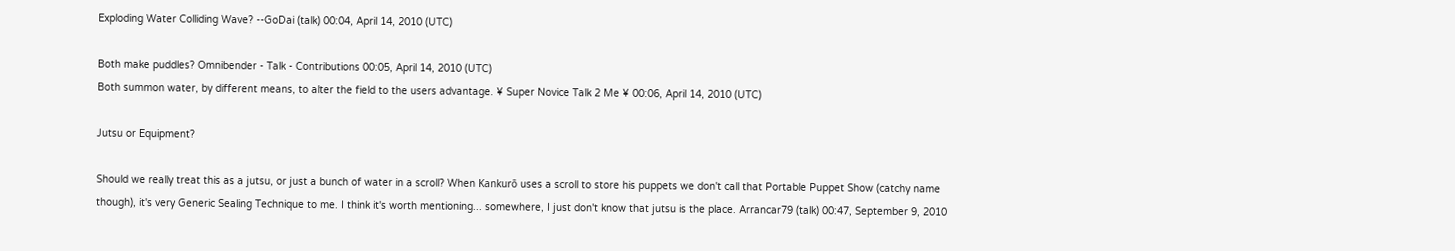Exploding Water Colliding Wave? --GoDai (talk) 00:04, April 14, 2010 (UTC)

Both make puddles? Omnibender - Talk - Contributions 00:05, April 14, 2010 (UTC)
Both summon water, by different means, to alter the field to the users advantage. ¥ Super Novice Talk 2 Me ¥ 00:06, April 14, 2010 (UTC)

Jutsu or Equipment?

Should we really treat this as a jutsu, or just a bunch of water in a scroll? When Kankurō uses a scroll to store his puppets we don't call that Portable Puppet Show (catchy name though), it's very Generic Sealing Technique to me. I think it's worth mentioning... somewhere, I just don't know that jutsu is the place. Arrancar79 (talk) 00:47, September 9, 2010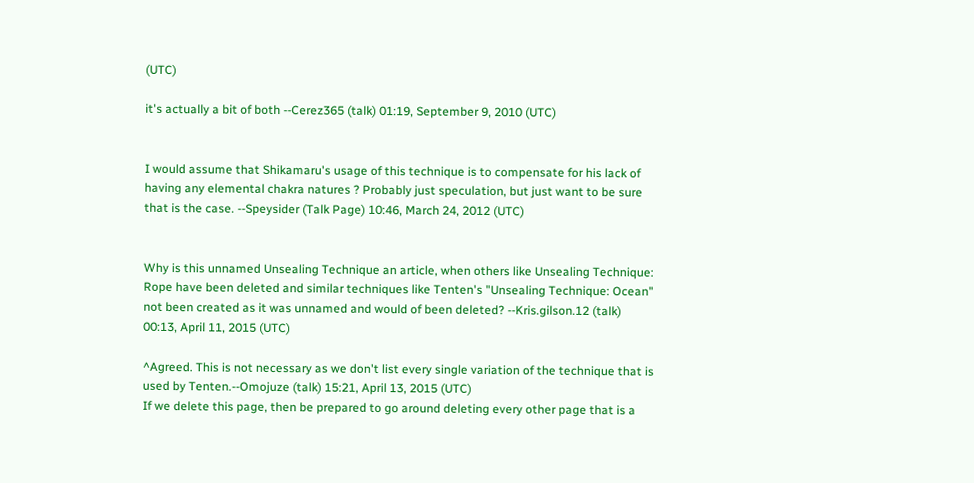(UTC)

it's actually a bit of both --Cerez365 (talk) 01:19, September 9, 2010 (UTC)


I would assume that Shikamaru's usage of this technique is to compensate for his lack of having any elemental chakra natures ? Probably just speculation, but just want to be sure that is the case. --Speysider (Talk Page) 10:46, March 24, 2012 (UTC)


Why is this unnamed Unsealing Technique an article, when others like Unsealing Technique: Rope have been deleted and similar techniques like Tenten's "Unsealing Technique: Ocean" not been created as it was unnamed and would of been deleted? --Kris.gilson.12 (talk) 00:13, April 11, 2015 (UTC)

^Agreed. This is not necessary as we don't list every single variation of the technique that is used by Tenten.--Omojuze (talk) 15:21, April 13, 2015 (UTC)
If we delete this page, then be prepared to go around deleting every other page that is a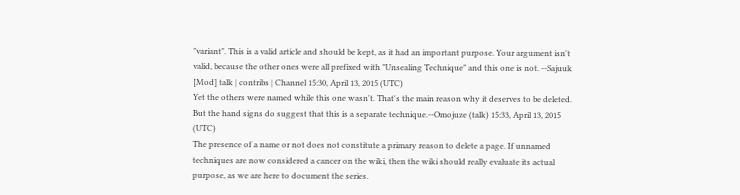"variant". This is a valid article and should be kept, as it had an important purpose. Your argument isn't valid, because the other ones were all prefixed with "Unsealing Technique" and this one is not. --Sajuuk [Mod] talk | contribs | Channel 15:30, April 13, 2015 (UTC)
Yet the others were named while this one wasn't. That's the main reason why it deserves to be deleted. But the hand signs do suggest that this is a separate technique.--Omojuze (talk) 15:33, April 13, 2015 (UTC)
The presence of a name or not does not constitute a primary reason to delete a page. If unnamed techniques are now considered a cancer on the wiki, then the wiki should really evaluate its actual purpose, as we are here to document the series.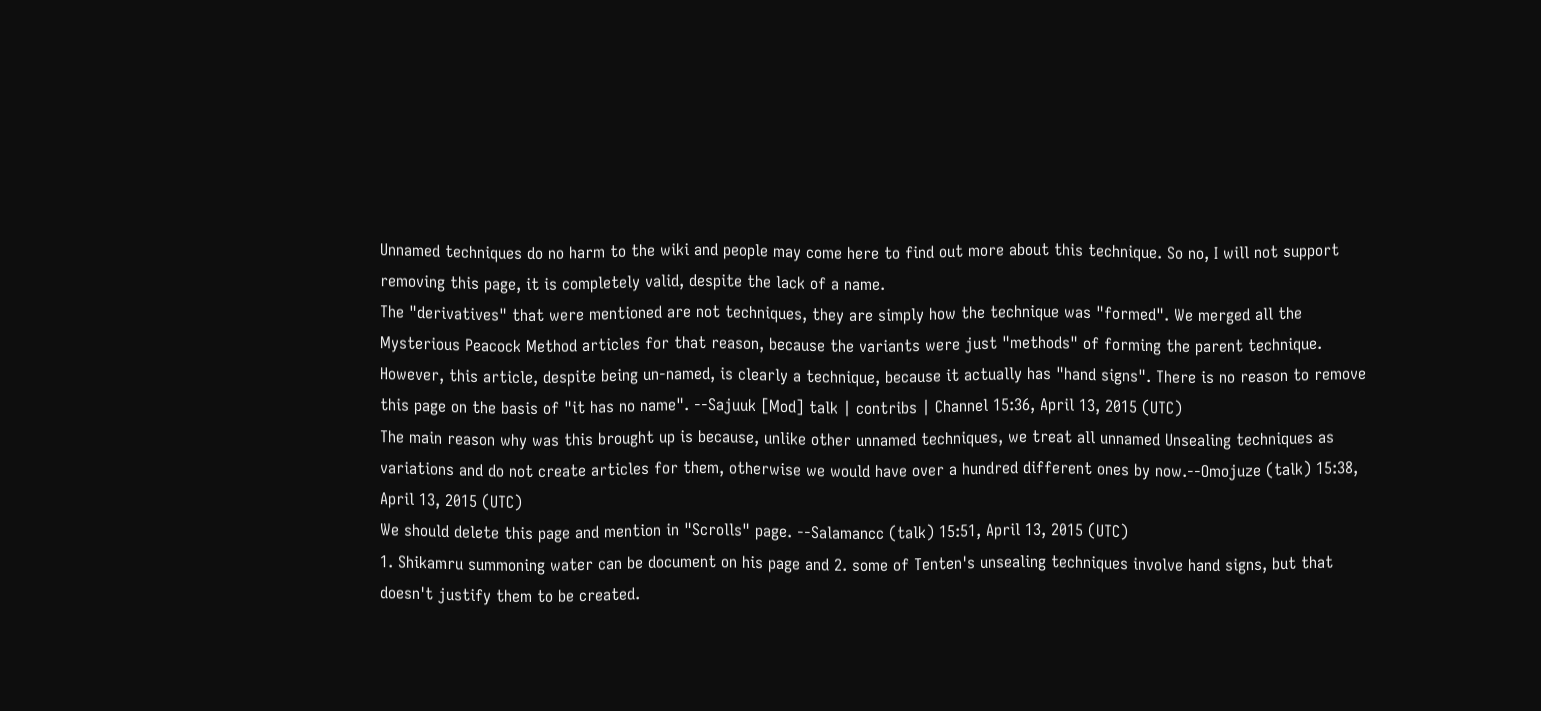Unnamed techniques do no harm to the wiki and people may come here to find out more about this technique. So no, I will not support removing this page, it is completely valid, despite the lack of a name.
The "derivatives" that were mentioned are not techniques, they are simply how the technique was "formed". We merged all the Mysterious Peacock Method articles for that reason, because the variants were just "methods" of forming the parent technique.
However, this article, despite being un-named, is clearly a technique, because it actually has "hand signs". There is no reason to remove this page on the basis of "it has no name". --Sajuuk [Mod] talk | contribs | Channel 15:36, April 13, 2015 (UTC)
The main reason why was this brought up is because, unlike other unnamed techniques, we treat all unnamed Unsealing techniques as variations and do not create articles for them, otherwise we would have over a hundred different ones by now.--Omojuze (talk) 15:38, April 13, 2015 (UTC)
We should delete this page and mention in "Scrolls" page. --Salamancc (talk) 15:51, April 13, 2015 (UTC)
1. Shikamru summoning water can be document on his page and 2. some of Tenten's unsealing techniques involve hand signs, but that doesn't justify them to be created.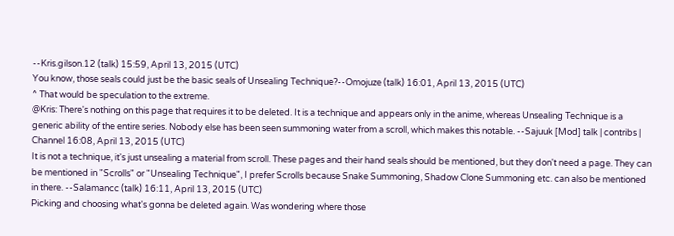--Kris.gilson.12 (talk) 15:59, April 13, 2015 (UTC)
You know, those seals could just be the basic seals of Unsealing Technique?--Omojuze (talk) 16:01, April 13, 2015 (UTC)
^ That would be speculation to the extreme.
@Kris: There's nothing on this page that requires it to be deleted. It is a technique and appears only in the anime, whereas Unsealing Technique is a generic ability of the entire series. Nobody else has been seen summoning water from a scroll, which makes this notable. --Sajuuk [Mod] talk | contribs | Channel 16:08, April 13, 2015 (UTC)
It is not a technique, it's just unsealing a material from scroll. These pages and their hand seals should be mentioned, but they don't need a page. They can be mentioned in "Scrolls" or "Unsealing Technique", I prefer Scrolls because Snake Summoning, Shadow Clone Summoning etc. can also be mentioned in there. --Salamancc (talk) 16:11, April 13, 2015 (UTC)
Picking and choosing what's gonna be deleted again. Was wondering where those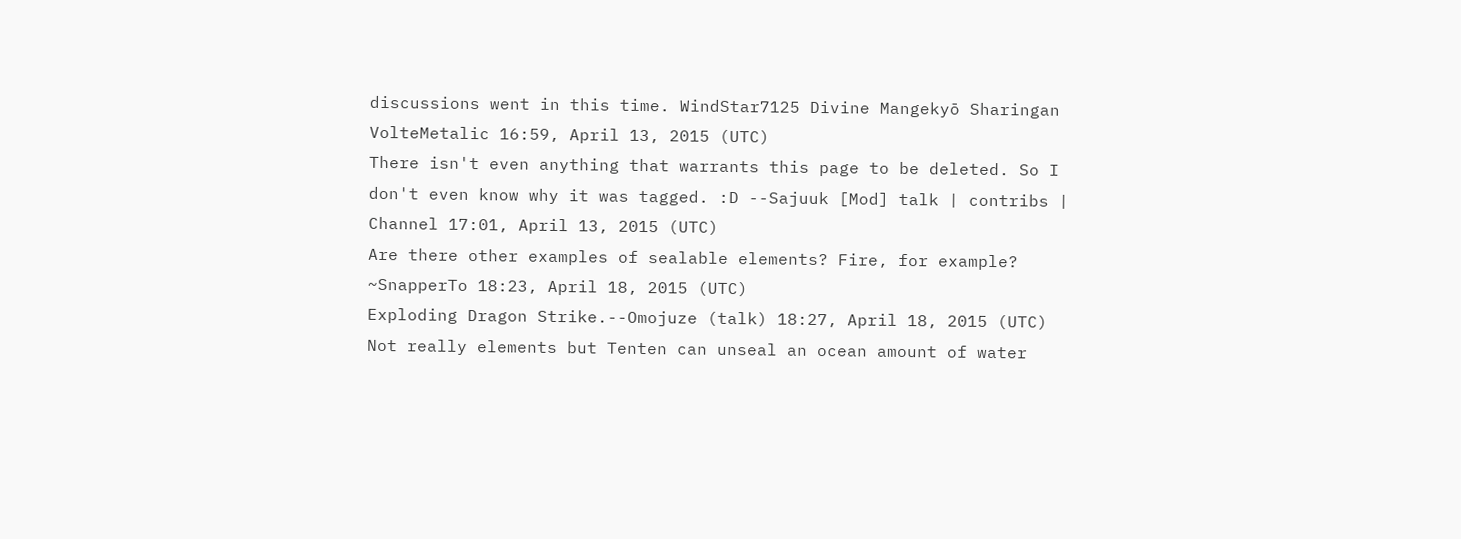discussions went in this time. WindStar7125 Divine Mangekyō Sharingan VolteMetalic 16:59, April 13, 2015 (UTC)
There isn't even anything that warrants this page to be deleted. So I don't even know why it was tagged. :D --Sajuuk [Mod] talk | contribs | Channel 17:01, April 13, 2015 (UTC)
Are there other examples of sealable elements? Fire, for example? ~SnapperTo 18:23, April 18, 2015 (UTC)
Exploding Dragon Strike.--Omojuze (talk) 18:27, April 18, 2015 (UTC)
Not really elements but Tenten can unseal an ocean amount of water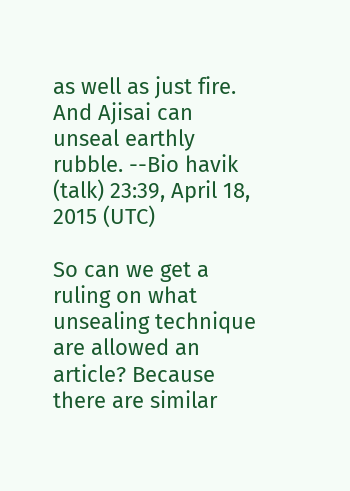as well as just fire. And Ajisai can unseal earthly rubble. --Bio havik (talk) 23:39, April 18, 2015 (UTC)

So can we get a ruling on what unsealing technique are allowed an article? Because there are similar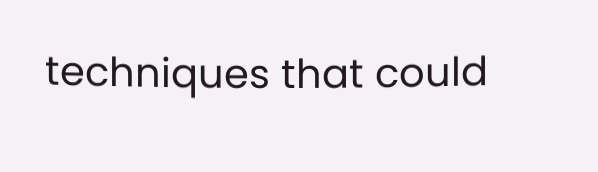techniques that could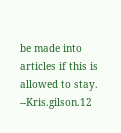be made into articles if this is allowed to stay. --Kris.gilson.12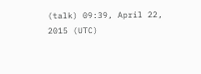(talk) 09:39, April 22, 2015 (UTC)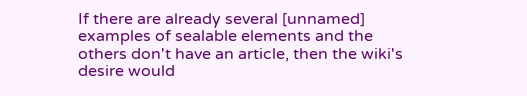If there are already several [unnamed] examples of sealable elements and the others don't have an article, then the wiki's desire would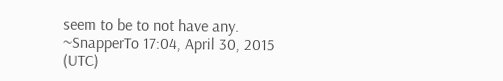seem to be to not have any. ~SnapperTo 17:04, April 30, 2015 (UTC)